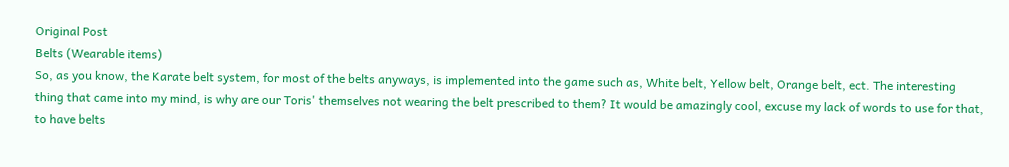Original Post
Belts (Wearable items)
So, as you know, the Karate belt system, for most of the belts anyways, is implemented into the game such as, White belt, Yellow belt, Orange belt, ect. The interesting thing that came into my mind, is why are our Toris' themselves not wearing the belt prescribed to them? It would be amazingly cool, excuse my lack of words to use for that, to have belts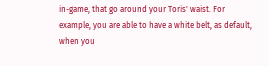in-game, that go around your Toris' waist. For example, you are able to have a white belt, as default, when you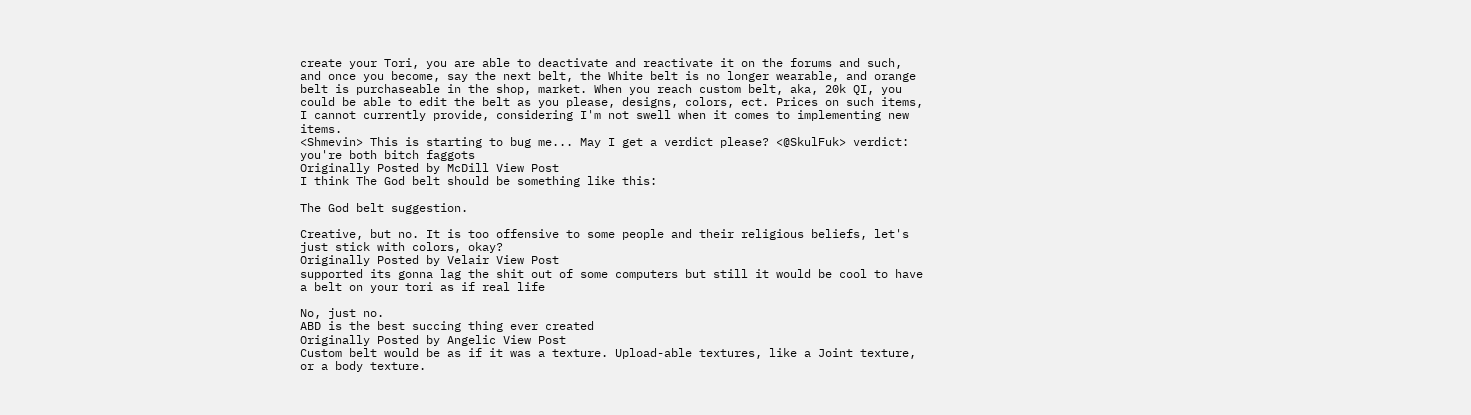create your Tori, you are able to deactivate and reactivate it on the forums and such, and once you become, say the next belt, the White belt is no longer wearable, and orange belt is purchaseable in the shop, market. When you reach custom belt, aka, 20k QI, you could be able to edit the belt as you please, designs, colors, ect. Prices on such items, I cannot currently provide, considering I'm not swell when it comes to implementing new items.
<Shmevin> This is starting to bug me... May I get a verdict please? <@SkulFuk> verdict: you're both bitch faggots
Originally Posted by McDill View Post
I think The God belt should be something like this:

The God belt suggestion.

Creative, but no. It is too offensive to some people and their religious beliefs, let's just stick with colors, okay?
Originally Posted by Velair View Post
supported its gonna lag the shit out of some computers but still it would be cool to have a belt on your tori as if real life

No, just no.
ABD is the best succing thing ever created
Originally Posted by Angelic View Post
Custom belt would be as if it was a texture. Upload-able textures, like a Joint texture, or a body texture.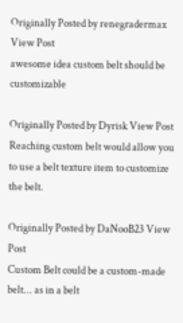Originally Posted by renegradermax View Post
awesome idea custom belt should be customizable

Originally Posted by Dyrisk View Post
Reaching custom belt would allow you to use a belt texture item to customize the belt.

Originally Posted by DaNooB23 View Post
Custom Belt could be a custom-made belt... as in a belt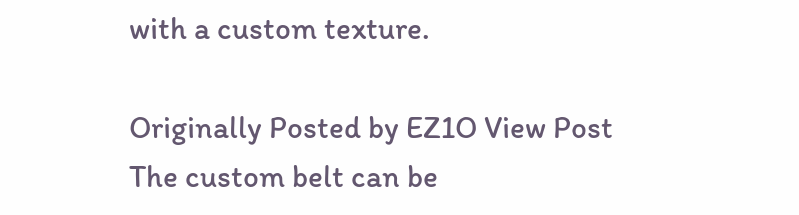with a custom texture.

Originally Posted by EZ1O View Post
The custom belt can be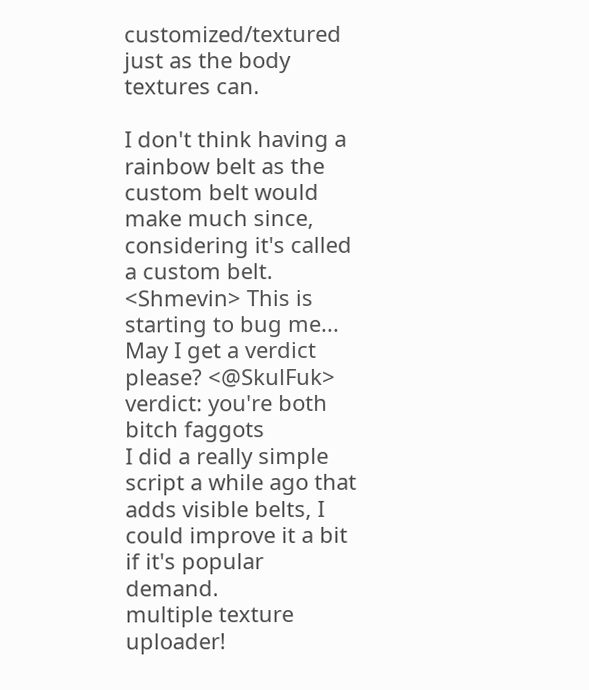customized/textured just as the body textures can.

I don't think having a rainbow belt as the custom belt would make much since, considering it's called a custom belt.
<Shmevin> This is starting to bug me... May I get a verdict please? <@SkulFuk> verdict: you're both bitch faggots
I did a really simple script a while ago that adds visible belts, I could improve it a bit if it's popular demand.
multiple texture uploader!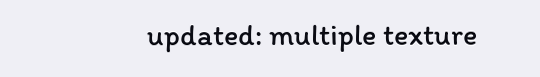updated: multiple texture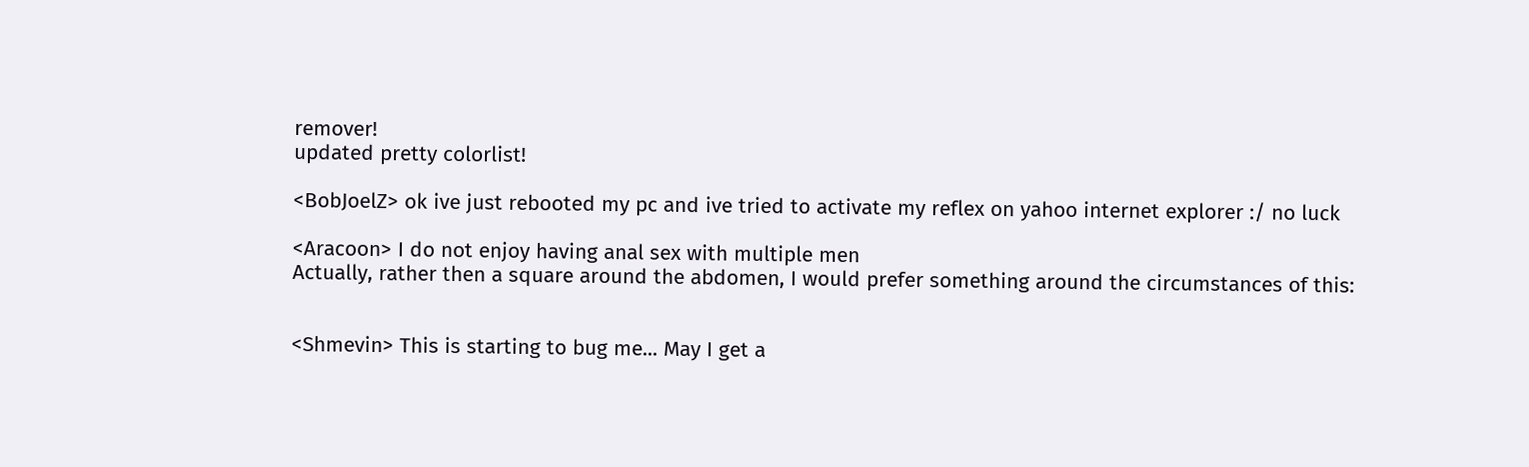remover!
updated pretty colorlist!

<BobJoelZ> ok ive just rebooted my pc and ive tried to activate my reflex on yahoo internet explorer :/ no luck

<Aracoon> I do not enjoy having anal sex with multiple men
Actually, rather then a square around the abdomen, I would prefer something around the circumstances of this:


<Shmevin> This is starting to bug me... May I get a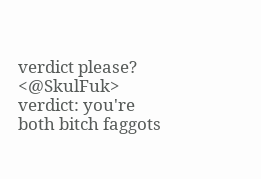verdict please? <@SkulFuk> verdict: you're both bitch faggots